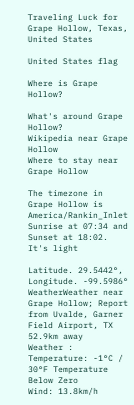Traveling Luck for Grape Hollow, Texas, United States

United States flag

Where is Grape Hollow?

What's around Grape Hollow?
Wikipedia near Grape Hollow
Where to stay near Grape Hollow

The timezone in Grape Hollow is America/Rankin_Inlet
Sunrise at 07:34 and Sunset at 18:02. It's light

Latitude. 29.5442°, Longitude. -99.5986°
WeatherWeather near Grape Hollow; Report from Uvalde, Garner Field Airport, TX 52.9km away
Weather :
Temperature: -1°C / 30°F Temperature Below Zero
Wind: 13.8km/h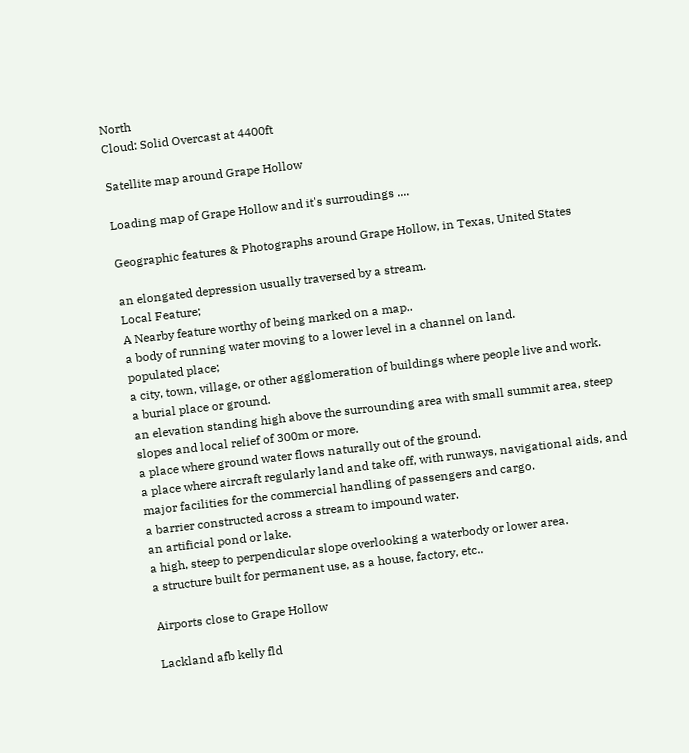North
Cloud: Solid Overcast at 4400ft

Satellite map around Grape Hollow

Loading map of Grape Hollow and it's surroudings ....

Geographic features & Photographs around Grape Hollow, in Texas, United States

an elongated depression usually traversed by a stream.
Local Feature;
A Nearby feature worthy of being marked on a map..
a body of running water moving to a lower level in a channel on land.
populated place;
a city, town, village, or other agglomeration of buildings where people live and work.
a burial place or ground.
an elevation standing high above the surrounding area with small summit area, steep slopes and local relief of 300m or more.
a place where ground water flows naturally out of the ground.
a place where aircraft regularly land and take off, with runways, navigational aids, and major facilities for the commercial handling of passengers and cargo.
a barrier constructed across a stream to impound water.
an artificial pond or lake.
a high, steep to perpendicular slope overlooking a waterbody or lower area.
a structure built for permanent use, as a house, factory, etc..

Airports close to Grape Hollow

Lackland afb kelly fld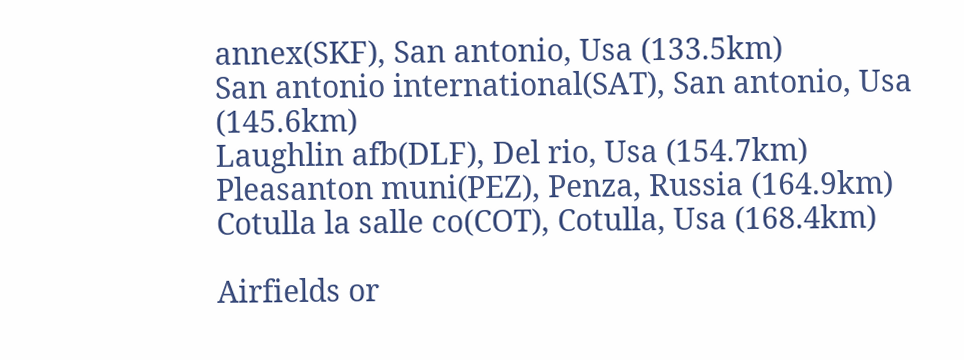annex(SKF), San antonio, Usa (133.5km)
San antonio international(SAT), San antonio, Usa (145.6km)
Laughlin afb(DLF), Del rio, Usa (154.7km)
Pleasanton muni(PEZ), Penza, Russia (164.9km)
Cotulla la salle co(COT), Cotulla, Usa (168.4km)

Airfields or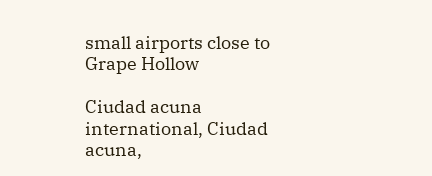small airports close to Grape Hollow

Ciudad acuna international, Ciudad acuna,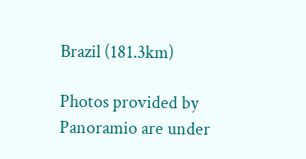Brazil (181.3km)

Photos provided by Panoramio are under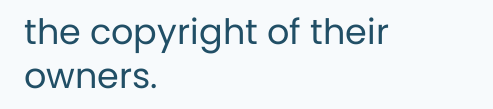the copyright of their owners.